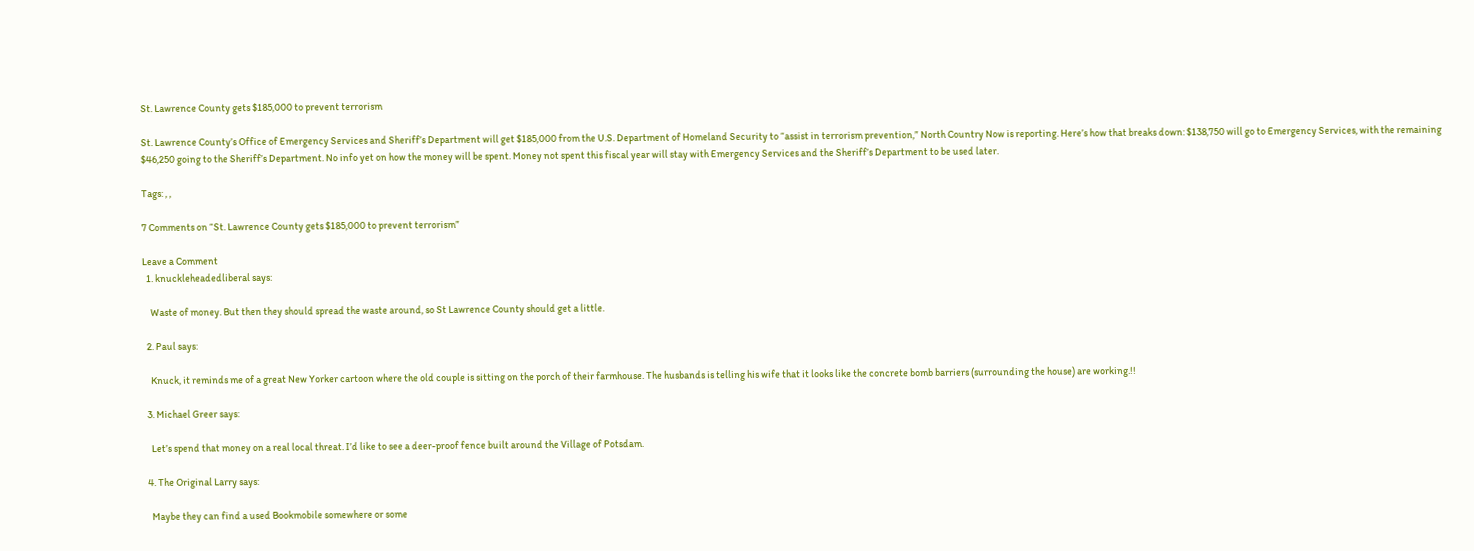St. Lawrence County gets $185,000 to prevent terrorism

St. Lawrence County’s Office of Emergency Services and Sheriff’s Department will get $185,000 from the U.S. Department of Homeland Security to “assist in terrorism prevention,” North Country Now is reporting. Here’s how that breaks down: $138,750 will go to Emergency Services, with the remaining $46,250 going to the Sheriff’s Department. No info yet on how the money will be spent. Money not spent this fiscal year will stay with Emergency Services and the Sheriff’s Department to be used later.

Tags: , ,

7 Comments on “St. Lawrence County gets $185,000 to prevent terrorism”

Leave a Comment
  1. knuckleheadedliberal says:

    Waste of money. But then they should spread the waste around, so St Lawrence County should get a little.

  2. Paul says:

    Knuck, it reminds me of a great New Yorker cartoon where the old couple is sitting on the porch of their farmhouse. The husbands is telling his wife that it looks like the concrete bomb barriers (surrounding the house) are working.!!

  3. Michael Greer says:

    Let’s spend that money on a real local threat. I’d like to see a deer-proof fence built around the Village of Potsdam.

  4. The Original Larry says:

    Maybe they can find a used Bookmobile somewhere or some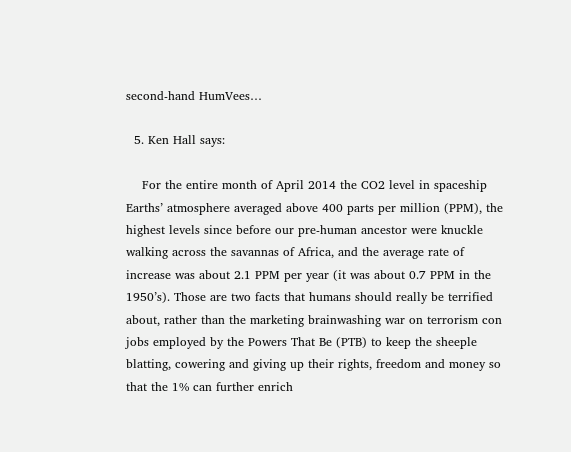second-hand HumVees…

  5. Ken Hall says:

    For the entire month of April 2014 the CO2 level in spaceship Earths’ atmosphere averaged above 400 parts per million (PPM), the highest levels since before our pre-human ancestor were knuckle walking across the savannas of Africa, and the average rate of increase was about 2.1 PPM per year (it was about 0.7 PPM in the 1950’s). Those are two facts that humans should really be terrified about, rather than the marketing brainwashing war on terrorism con jobs employed by the Powers That Be (PTB) to keep the sheeple blatting, cowering and giving up their rights, freedom and money so that the 1% can further enrich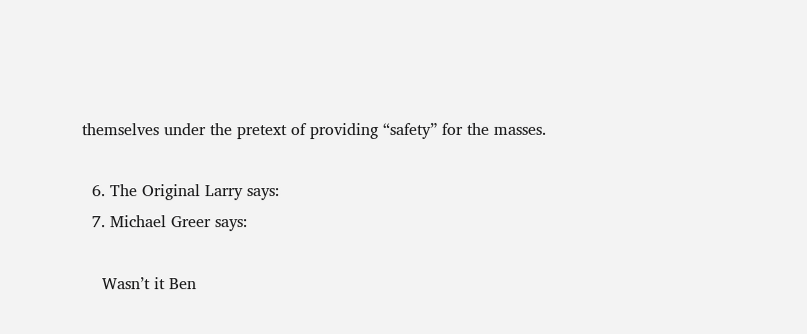themselves under the pretext of providing “safety” for the masses.

  6. The Original Larry says:
  7. Michael Greer says:

    Wasn’t it Ben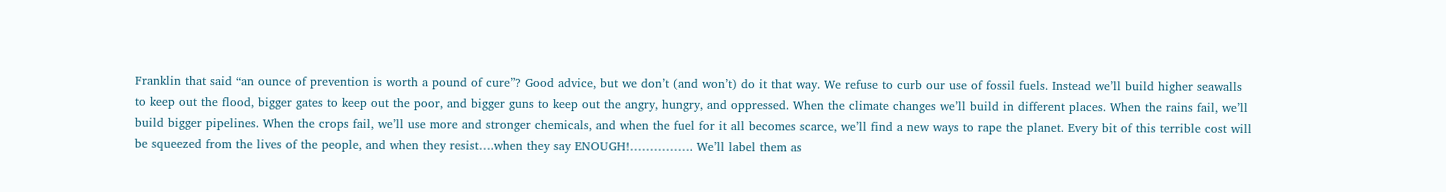Franklin that said “an ounce of prevention is worth a pound of cure”? Good advice, but we don’t (and won’t) do it that way. We refuse to curb our use of fossil fuels. Instead we’ll build higher seawalls to keep out the flood, bigger gates to keep out the poor, and bigger guns to keep out the angry, hungry, and oppressed. When the climate changes we’ll build in different places. When the rains fail, we’ll build bigger pipelines. When the crops fail, we’ll use more and stronger chemicals, and when the fuel for it all becomes scarce, we’ll find a new ways to rape the planet. Every bit of this terrible cost will be squeezed from the lives of the people, and when they resist….when they say ENOUGH!……………. We’ll label them as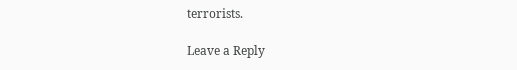terrorists.

Leave a Reply